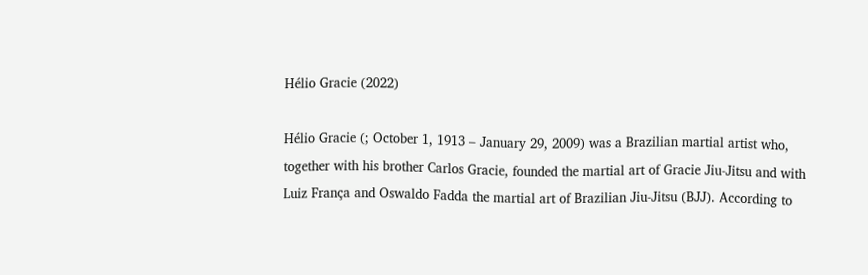Hélio Gracie (2022)

Hélio Gracie (; October 1, 1913 – January 29, 2009) was a Brazilian martial artist who, together with his brother Carlos Gracie, founded the martial art of Gracie Jiu-Jitsu and with Luiz França and Oswaldo Fadda the martial art of Brazilian Jiu-Jitsu (BJJ). According to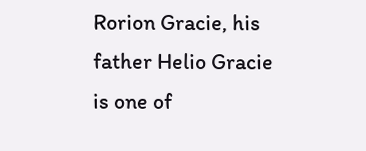Rorion Gracie, his father Helio Gracie is one of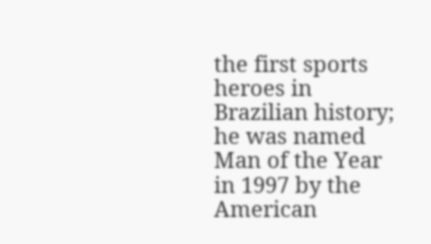the first sports heroes in Brazilian history; he was named Man of the Year in 1997 by the American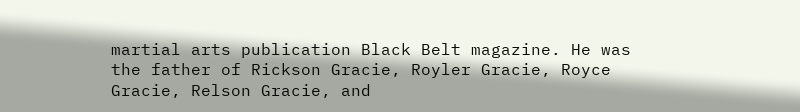martial arts publication Black Belt magazine. He was the father of Rickson Gracie, Royler Gracie, Royce Gracie, Relson Gracie, and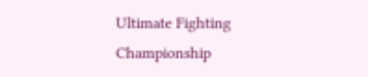Ultimate Fighting Championship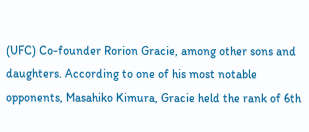(UFC) Co-founder Rorion Gracie, among other sons and daughters. According to one of his most notable opponents, Masahiko Kimura, Gracie held the rank of 6th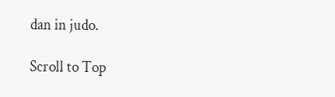dan in judo.

Scroll to Top